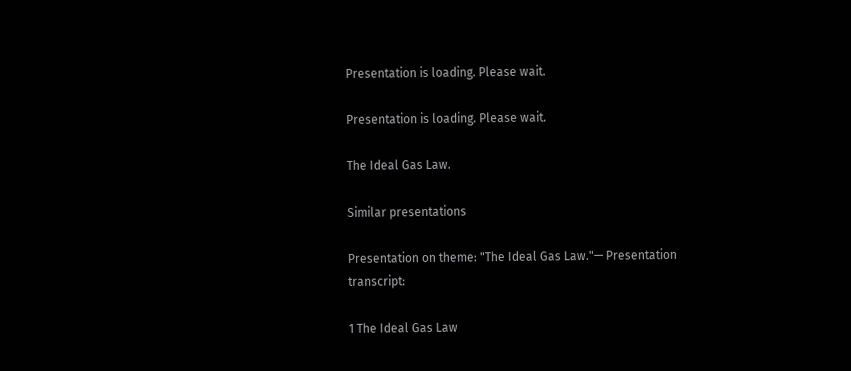Presentation is loading. Please wait.

Presentation is loading. Please wait.

The Ideal Gas Law.

Similar presentations

Presentation on theme: "The Ideal Gas Law."— Presentation transcript:

1 The Ideal Gas Law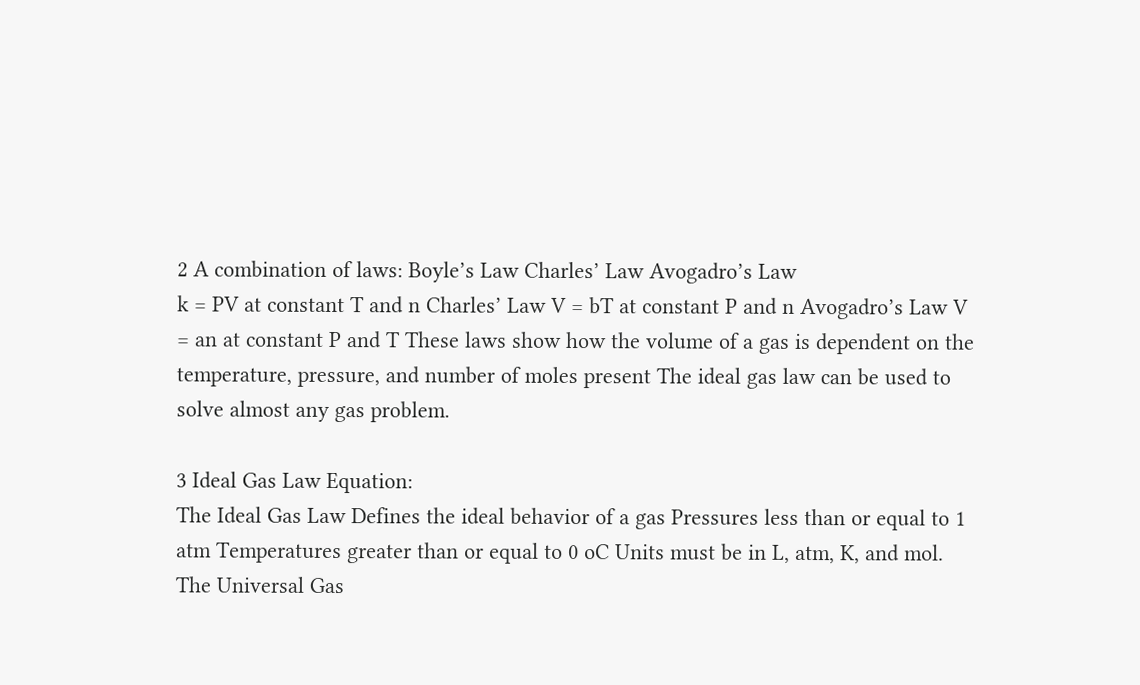2 A combination of laws: Boyle’s Law Charles’ Law Avogadro’s Law
k = PV at constant T and n Charles’ Law V = bT at constant P and n Avogadro’s Law V = an at constant P and T These laws show how the volume of a gas is dependent on the temperature, pressure, and number of moles present The ideal gas law can be used to solve almost any gas problem.

3 Ideal Gas Law Equation:
The Ideal Gas Law Defines the ideal behavior of a gas Pressures less than or equal to 1 atm Temperatures greater than or equal to 0 oC Units must be in L, atm, K, and mol. The Universal Gas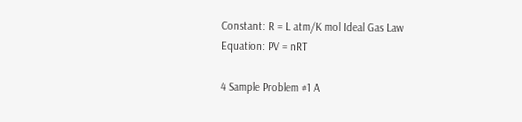Constant: R = L atm/K mol Ideal Gas Law Equation: PV = nRT

4 Sample Problem #1 A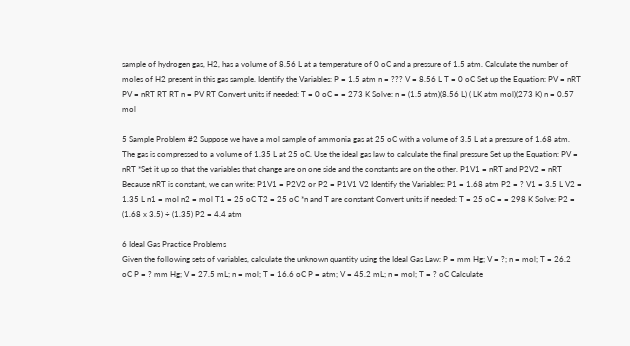sample of hydrogen gas, H2, has a volume of 8.56 L at a temperature of 0 oC and a pressure of 1.5 atm. Calculate the number of moles of H2 present in this gas sample. Identify the Variables: P = 1.5 atm n = ??? V = 8.56 L T = 0 oC Set up the Equation: PV = nRT PV = nRT RT RT n = PV RT Convert units if needed: T = 0 oC = = 273 K Solve: n = (1.5 atm)(8.56 L) ( LK atm mol)(273 K) n = 0.57 mol

5 Sample Problem #2 Suppose we have a mol sample of ammonia gas at 25 oC with a volume of 3.5 L at a pressure of 1.68 atm. The gas is compressed to a volume of 1.35 L at 25 oC. Use the ideal gas law to calculate the final pressure Set up the Equation: PV = nRT *Set it up so that the variables that change are on one side and the constants are on the other. P1V1 = nRT and P2V2 = nRT Because nRT is constant, we can write: P1V1 = P2V2 or P2 = P1V1 V2 Identify the Variables: P1 = 1.68 atm P2 = ? V1 = 3.5 L V2 = 1.35 L n1 = mol n2 = mol T1 = 25 oC T2 = 25 oC *n and T are constant Convert units if needed: T = 25 oC = = 298 K Solve: P2 = (1.68 x 3.5) ÷ (1.35) P2 = 4.4 atm

6 Ideal Gas Practice Problems
Given the following sets of variables, calculate the unknown quantity using the Ideal Gas Law: P = mm Hg; V = ?; n = mol; T = 26.2 oC P = ? mm Hg; V = 27.5 mL; n = mol; T = 16.6 oC P = atm; V = 45.2 mL; n = mol; T = ? oC Calculate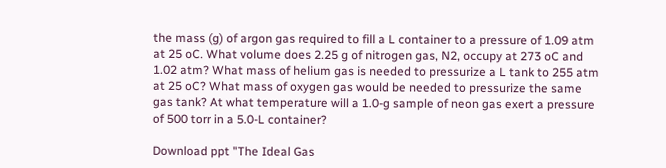the mass (g) of argon gas required to fill a L container to a pressure of 1.09 atm at 25 oC. What volume does 2.25 g of nitrogen gas, N2, occupy at 273 oC and 1.02 atm? What mass of helium gas is needed to pressurize a L tank to 255 atm at 25 oC? What mass of oxygen gas would be needed to pressurize the same gas tank? At what temperature will a 1.0-g sample of neon gas exert a pressure of 500 torr in a 5.0-L container?

Download ppt "The Ideal Gas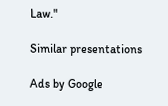Law."

Similar presentations

Ads by Google